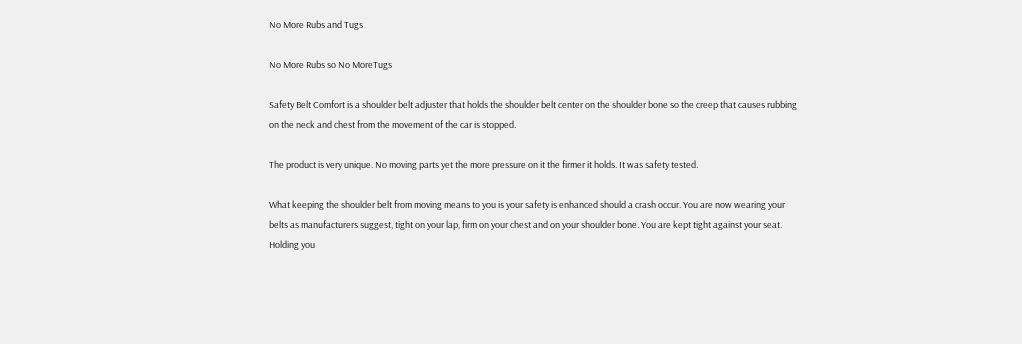No More Rubs and Tugs

No More Rubs so No MoreTugs

Safety Belt Comfort is a shoulder belt adjuster that holds the shoulder belt center on the shoulder bone so the creep that causes rubbing on the neck and chest from the movement of the car is stopped.

The product is very unique. No moving parts yet the more pressure on it the firmer it holds. It was safety tested.

What keeping the shoulder belt from moving means to you is your safety is enhanced should a crash occur. You are now wearing your belts as manufacturers suggest, tight on your lap, firm on your chest and on your shoulder bone. You are kept tight against your seat.  Holding you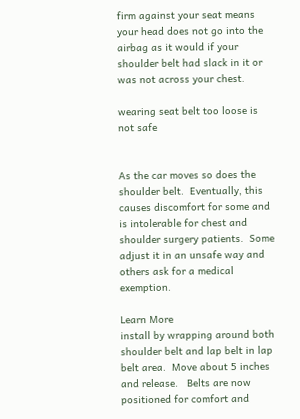firm against your seat means your head does not go into the airbag as it would if your shoulder belt had slack in it or was not across your chest.

wearing seat belt too loose is not safe


As the car moves so does the shoulder belt.  Eventually, this causes discomfort for some and is intolerable for chest and shoulder surgery patients.  Some adjust it in an unsafe way and others ask for a medical exemption.

Learn More
install by wrapping around both shoulder belt and lap belt in lap belt area.  Move about 5 inches and release.   Belts are now positioned for comfort and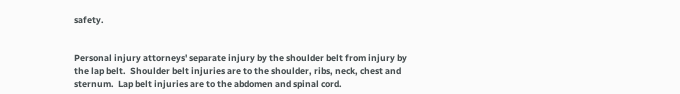safety.


Personal injury attorneys' separate injury by the shoulder belt from injury by the lap belt.  Shoulder belt injuries are to the shoulder, ribs, neck, chest and sternum.  Lap belt injuries are to the abdomen and spinal cord.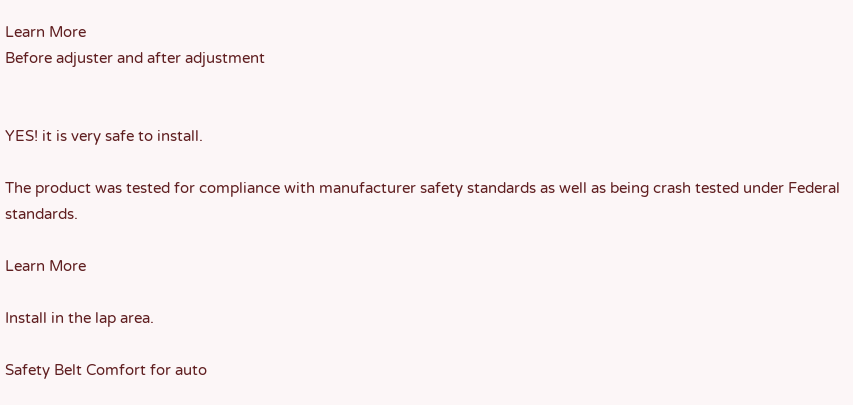Learn More
Before adjuster and after adjustment


YES! it is very safe to install.

The product was tested for compliance with manufacturer safety standards as well as being crash tested under Federal standards.

Learn More

Install in the lap area.

Safety Belt Comfort for auto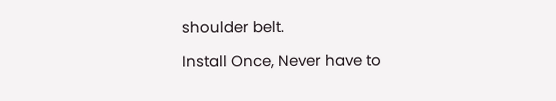shoulder belt.

Install Once, Never have to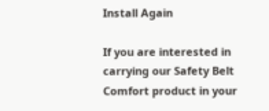Install Again

If you are interested in carrying our Safety Belt Comfort product in your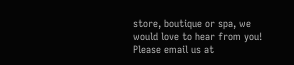store, boutique or spa, we would love to hear from you! Please email us at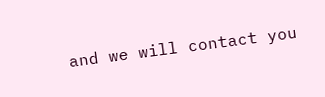and we will contact you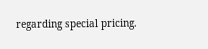regarding special pricing.